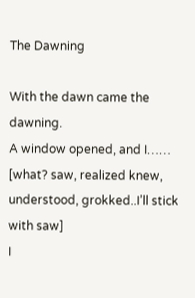The Dawning

With the dawn came the dawning.
A window opened, and I……
[what? saw, realized knew, understood, grokked..I’ll stick with saw]
I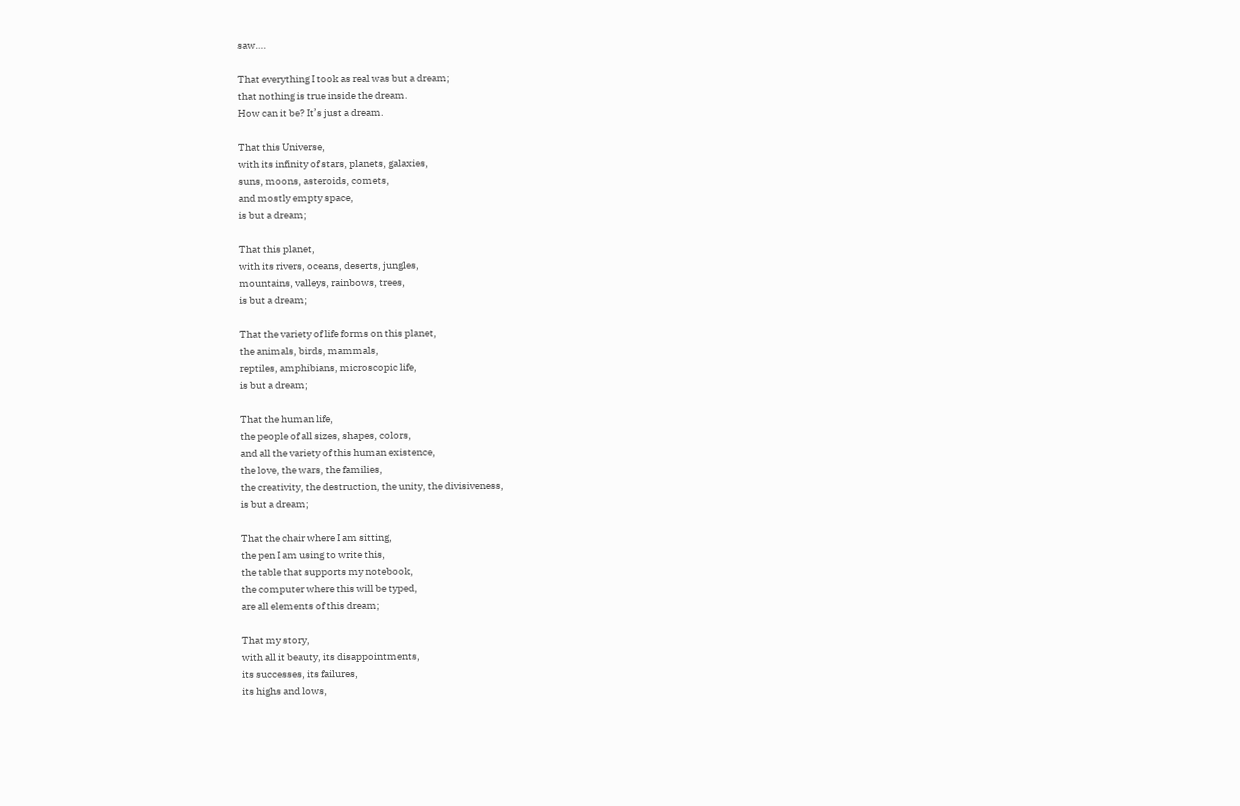saw….

That everything I took as real was but a dream;
that nothing is true inside the dream.
How can it be? It’s just a dream.

That this Universe,
with its infinity of stars, planets, galaxies,
suns, moons, asteroids, comets,
and mostly empty space,
is but a dream;

That this planet,
with its rivers, oceans, deserts, jungles,
mountains, valleys, rainbows, trees,
is but a dream;

That the variety of life forms on this planet,
the animals, birds, mammals,
reptiles, amphibians, microscopic life,
is but a dream;

That the human life,
the people of all sizes, shapes, colors,
and all the variety of this human existence,
the love, the wars, the families,
the creativity, the destruction, the unity, the divisiveness,
is but a dream;

That the chair where I am sitting,
the pen I am using to write this,
the table that supports my notebook,
the computer where this will be typed,
are all elements of this dream;

That my story,
with all it beauty, its disappointments,
its successes, its failures,
its highs and lows,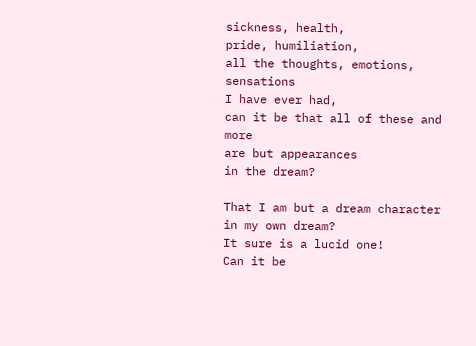sickness, health,
pride, humiliation,
all the thoughts, emotions, sensations
I have ever had,
can it be that all of these and more
are but appearances
in the dream?

That I am but a dream character in my own dream?
It sure is a lucid one!
Can it be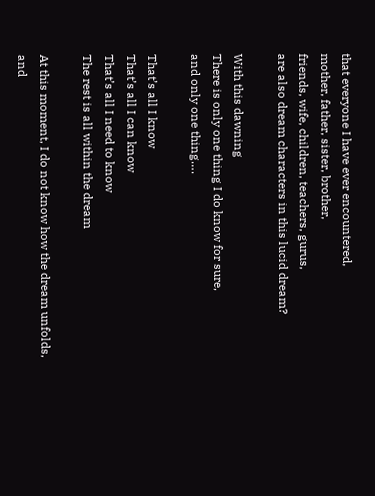that everyone I have ever encountered,
mother, father, sister, brother,
friends, wife, children, teachers, gurus,
are also dream characters in this lucid dream?

With this dawning
There is only one thing I do know for sure,
and only one thing….

That’s all I know
That’s all I can know
That’s all I need to know
The rest is all within the dream

At this moment, I do not know how the dream unfolds,
and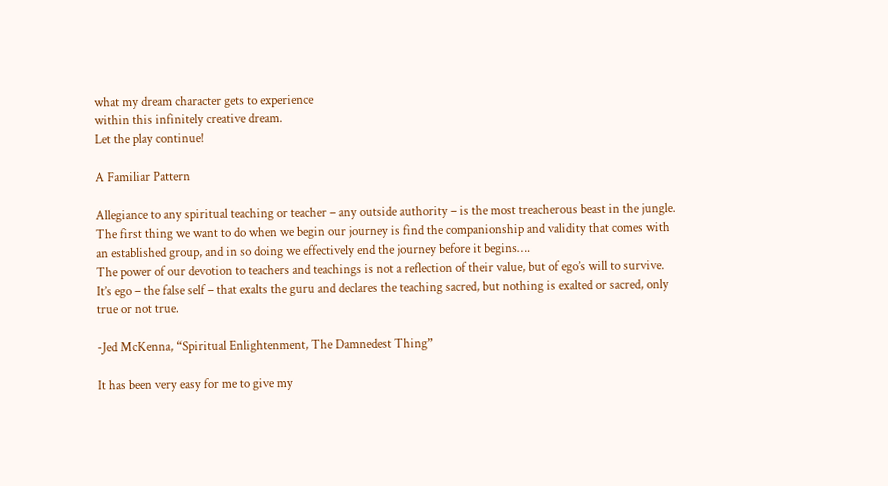what my dream character gets to experience
within this infinitely creative dream.
Let the play continue!

A Familiar Pattern

Allegiance to any spiritual teaching or teacher – any outside authority – is the most treacherous beast in the jungle. The first thing we want to do when we begin our journey is find the companionship and validity that comes with an established group, and in so doing we effectively end the journey before it begins….
The power of our devotion to teachers and teachings is not a reflection of their value, but of ego’s will to survive. It’s ego – the false self – that exalts the guru and declares the teaching sacred, but nothing is exalted or sacred, only true or not true.

-Jed McKenna, “Spiritual Enlightenment, The Damnedest Thing”

It has been very easy for me to give my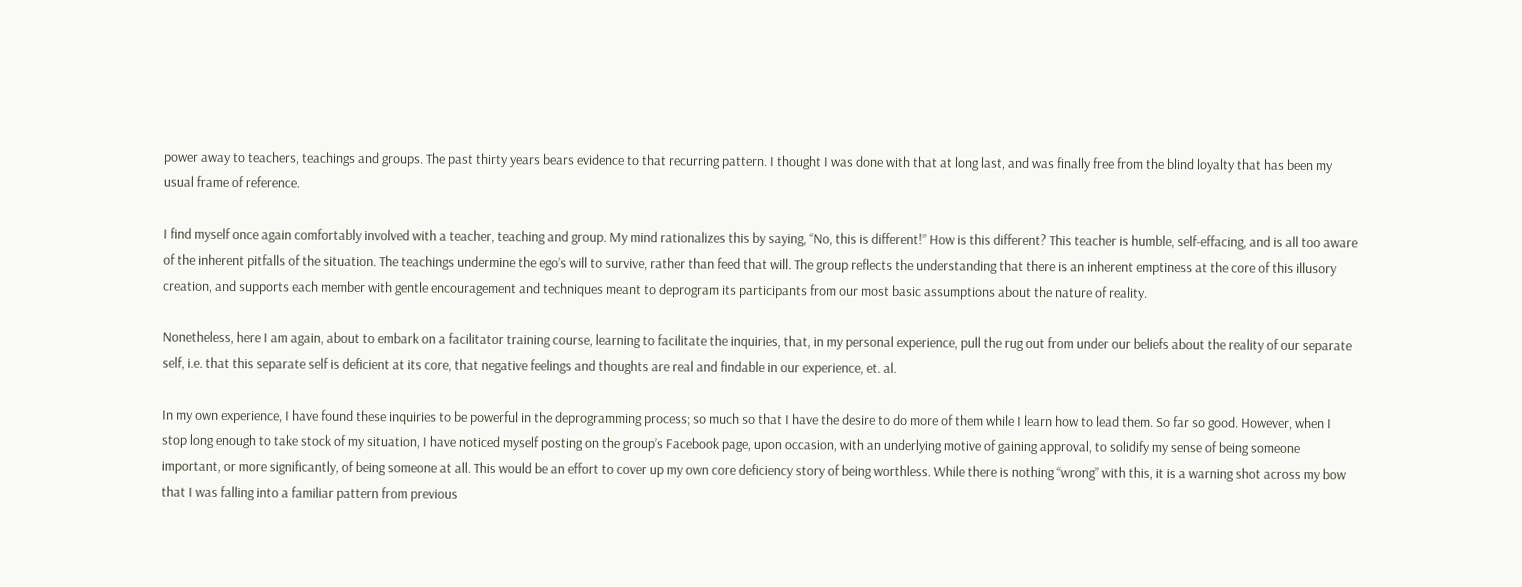power away to teachers, teachings and groups. The past thirty years bears evidence to that recurring pattern. I thought I was done with that at long last, and was finally free from the blind loyalty that has been my usual frame of reference.

I find myself once again comfortably involved with a teacher, teaching and group. My mind rationalizes this by saying, “No, this is different!” How is this different? This teacher is humble, self-effacing, and is all too aware of the inherent pitfalls of the situation. The teachings undermine the ego’s will to survive, rather than feed that will. The group reflects the understanding that there is an inherent emptiness at the core of this illusory creation, and supports each member with gentle encouragement and techniques meant to deprogram its participants from our most basic assumptions about the nature of reality.

Nonetheless, here I am again, about to embark on a facilitator training course, learning to facilitate the inquiries, that, in my personal experience, pull the rug out from under our beliefs about the reality of our separate self, i.e. that this separate self is deficient at its core, that negative feelings and thoughts are real and findable in our experience, et. al.

In my own experience, I have found these inquiries to be powerful in the deprogramming process; so much so that I have the desire to do more of them while I learn how to lead them. So far so good. However, when I stop long enough to take stock of my situation, I have noticed myself posting on the group’s Facebook page, upon occasion, with an underlying motive of gaining approval, to solidify my sense of being someone important, or more significantly, of being someone at all. This would be an effort to cover up my own core deficiency story of being worthless. While there is nothing “wrong” with this, it is a warning shot across my bow that I was falling into a familiar pattern from previous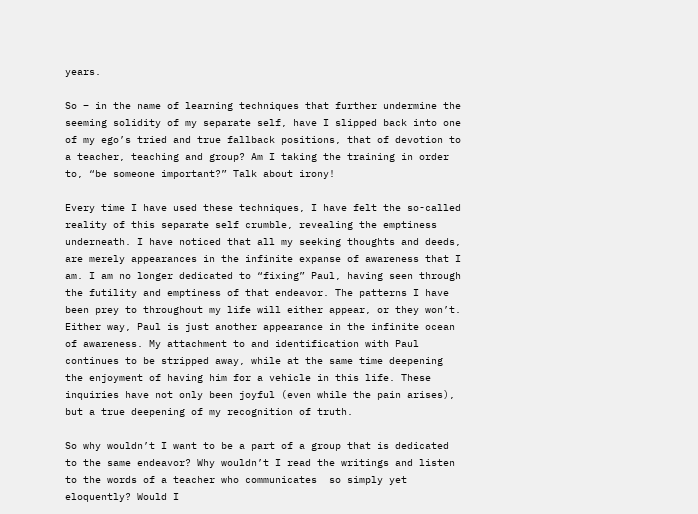years.

So – in the name of learning techniques that further undermine the seeming solidity of my separate self, have I slipped back into one of my ego’s tried and true fallback positions, that of devotion to a teacher, teaching and group? Am I taking the training in order to, “be someone important?” Talk about irony!

Every time I have used these techniques, I have felt the so-called reality of this separate self crumble, revealing the emptiness underneath. I have noticed that all my seeking thoughts and deeds, are merely appearances in the infinite expanse of awareness that I am. I am no longer dedicated to “fixing” Paul, having seen through the futility and emptiness of that endeavor. The patterns I have been prey to throughout my life will either appear, or they won’t. Either way, Paul is just another appearance in the infinite ocean of awareness. My attachment to and identification with Paul continues to be stripped away, while at the same time deepening the enjoyment of having him for a vehicle in this life. These inquiries have not only been joyful (even while the pain arises), but a true deepening of my recognition of truth.

So why wouldn’t I want to be a part of a group that is dedicated to the same endeavor? Why wouldn’t I read the writings and listen to the words of a teacher who communicates  so simply yet eloquently? Would I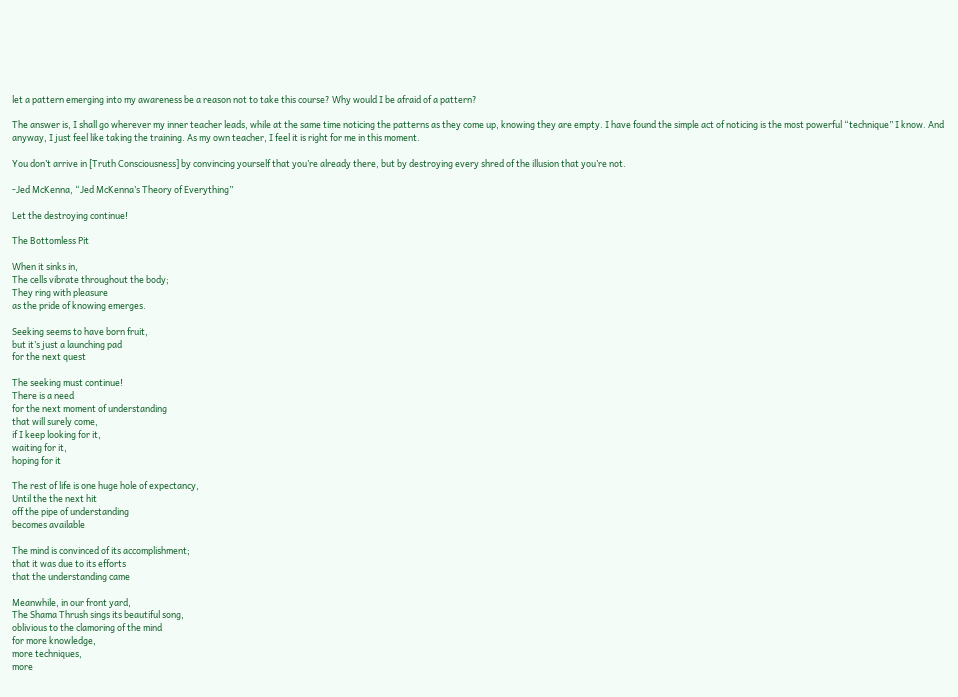let a pattern emerging into my awareness be a reason not to take this course? Why would I be afraid of a pattern?

The answer is, I shall go wherever my inner teacher leads, while at the same time noticing the patterns as they come up, knowing they are empty. I have found the simple act of noticing is the most powerful “technique” I know. And anyway, I just feel like taking the training. As my own teacher, I feel it is right for me in this moment.

You don’t arrive in [Truth Consciousness] by convincing yourself that you’re already there, but by destroying every shred of the illusion that you’re not.

-Jed McKenna, “Jed McKenna’s Theory of Everything”

Let the destroying continue!

The Bottomless Pit

When it sinks in,
The cells vibrate throughout the body;
They ring with pleasure
as the pride of knowing emerges.

Seeking seems to have born fruit,
but it’s just a launching pad
for the next quest

The seeking must continue!
There is a need
for the next moment of understanding
that will surely come,
if I keep looking for it,
waiting for it,
hoping for it

The rest of life is one huge hole of expectancy,
Until the the next hit
off the pipe of understanding
becomes available

The mind is convinced of its accomplishment;
that it was due to its efforts
that the understanding came

Meanwhile, in our front yard,
The Shama Thrush sings its beautiful song,
oblivious to the clamoring of the mind
for more knowledge,
more techniques,
more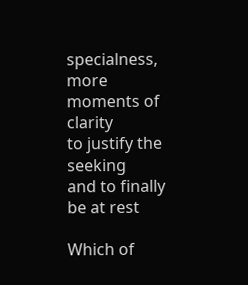specialness,
more moments of clarity
to justify the seeking
and to finally be at rest

Which of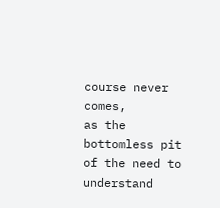course never comes,
as the bottomless pit
of the need to understand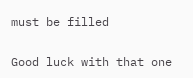must be filled

Good luck with that one